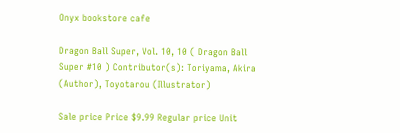Onyx bookstore cafe

Dragon Ball Super, Vol. 10, 10 ( Dragon Ball Super #10 ) Contributor(s): Toriyama, Akira (Author), Toyotarou (Illustrator)

Sale price Price $9.99 Regular price Unit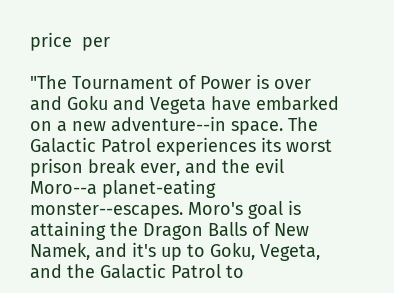price  per

"The Tournament of Power is over and Goku and Vegeta have embarked on a new adventure--in space. The Galactic Patrol experiences its worst prison break ever, and the evil Moro--a planet-eating monster--escapes. Moro's goal is attaining the Dragon Balls of New Namek, and it's up to Goku, Vegeta, and the Galactic Patrol to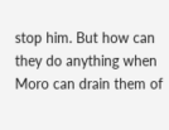stop him. But how can they do anything when Moro can drain them of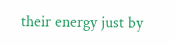their energy just by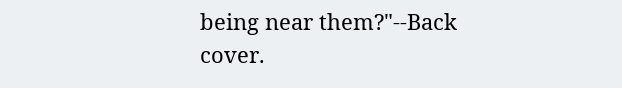being near them?"--Back cover.